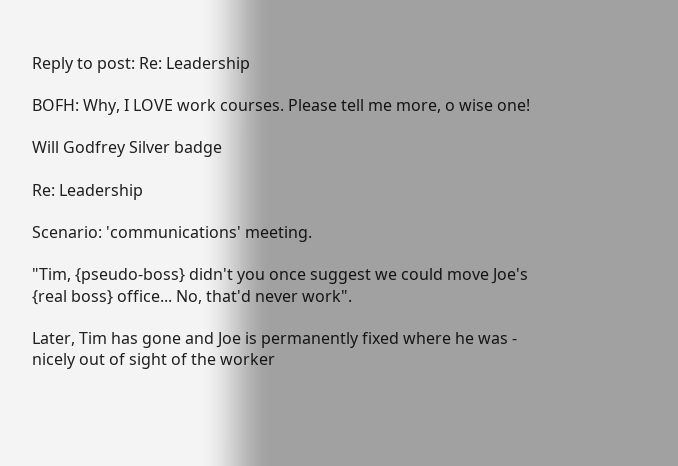Reply to post: Re: Leadership

BOFH: Why, I LOVE work courses. Please tell me more, o wise one!

Will Godfrey Silver badge

Re: Leadership

Scenario: 'communications' meeting.

"Tim, {pseudo-boss} didn't you once suggest we could move Joe's {real boss} office... No, that'd never work".

Later, Tim has gone and Joe is permanently fixed where he was - nicely out of sight of the worker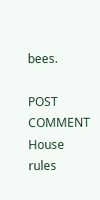bees.

POST COMMENT House rules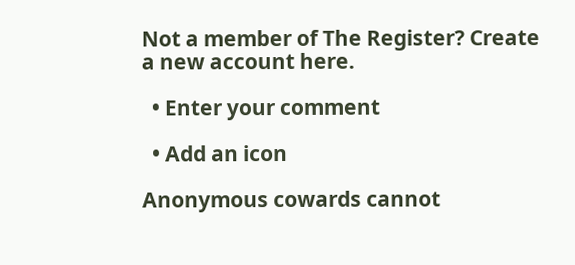Not a member of The Register? Create a new account here.

  • Enter your comment

  • Add an icon

Anonymous cowards cannot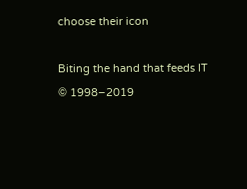choose their icon

Biting the hand that feeds IT © 1998–2019